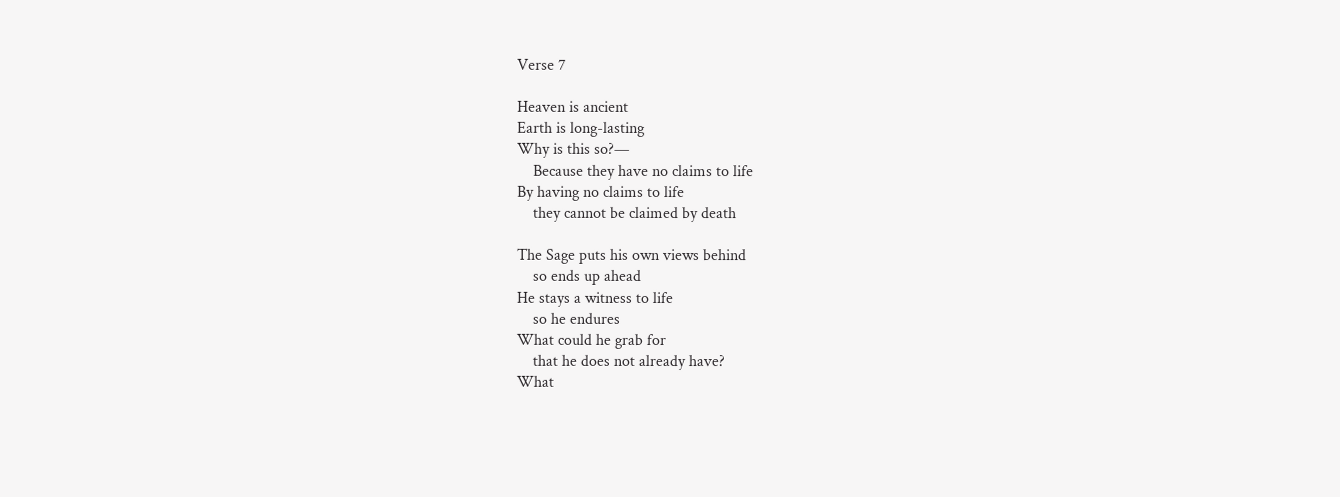Verse 7

Heaven is ancient
Earth is long-lasting
Why is this so?—
    Because they have no claims to life
By having no claims to life
    they cannot be claimed by death

The Sage puts his own views behind
    so ends up ahead
He stays a witness to life
    so he endures
What could he grab for
    that he does not already have?
What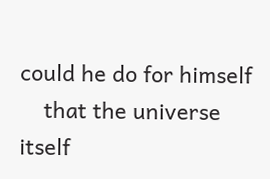could he do for himself
    that the universe itself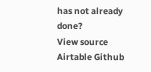has not already done?
View source Airtable Github